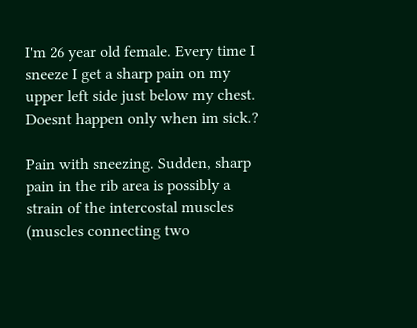I'm 26 year old female. Every time I sneeze I get a sharp pain on my upper left side just below my chest. Doesnt happen only when im sick.?

Pain with sneezing. Sudden, sharp pain in the rib area is possibly a strain of the intercostal muscles (muscles connecting two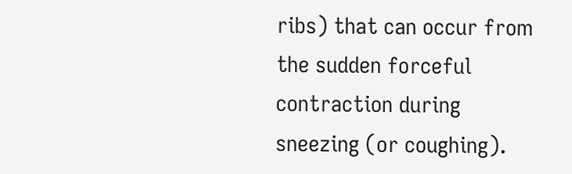ribs) that can occur from the sudden forceful contraction during sneezing (or coughing).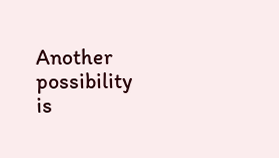Another possibility is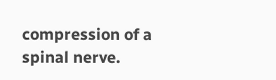compression of a spinal nerve.